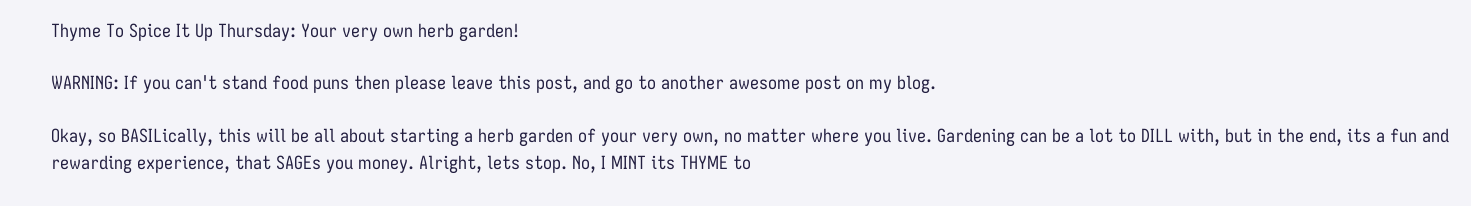Thyme To Spice It Up Thursday: Your very own herb garden!

WARNING: If you can't stand food puns then please leave this post, and go to another awesome post on my blog.

Okay, so BASILically, this will be all about starting a herb garden of your very own, no matter where you live. Gardening can be a lot to DILL with, but in the end, its a fun and rewarding experience, that SAGEs you money. Alright, lets stop. No, I MINT its THYME to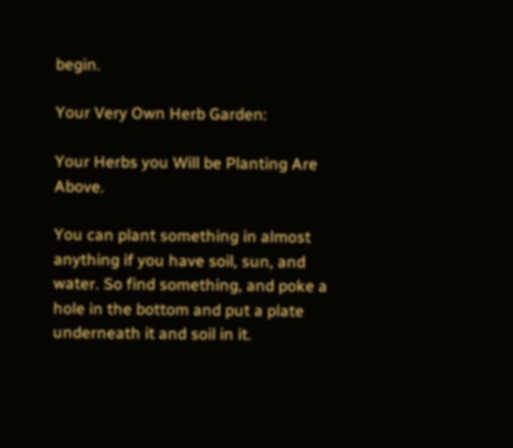begin.

Your Very Own Herb Garden:

Your Herbs you Will be Planting Are Above.

You can plant something in almost anything if you have soil, sun, and water. So find something, and poke a hole in the bottom and put a plate underneath it and soil in it.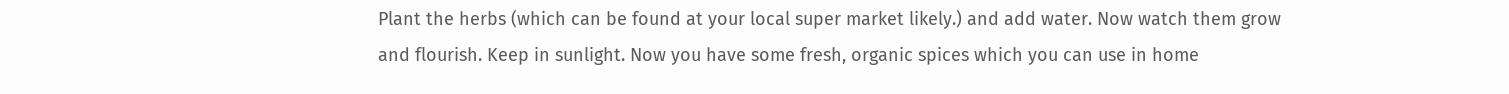Plant the herbs (which can be found at your local super market likely.) and add water. Now watch them grow and flourish. Keep in sunlight. Now you have some fresh, organic spices which you can use in home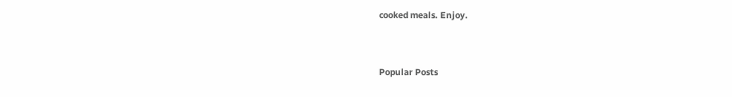cooked meals. Enjoy.


Popular Posts